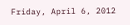Friday, April 6, 2012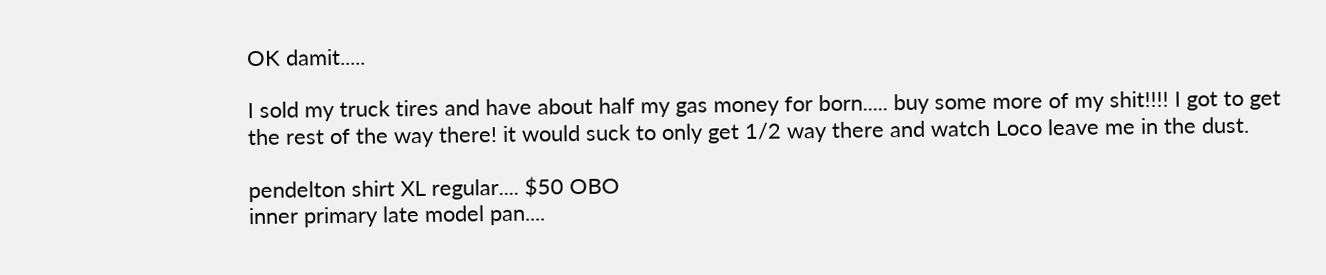OK damit.....

I sold my truck tires and have about half my gas money for born..... buy some more of my shit!!!! I got to get the rest of the way there! it would suck to only get 1/2 way there and watch Loco leave me in the dust.

pendelton shirt XL regular.... $50 OBO
inner primary late model pan....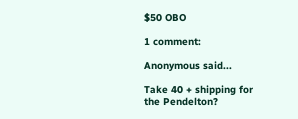$50 OBO

1 comment:

Anonymous said...

Take 40 + shipping for the Pendelton?